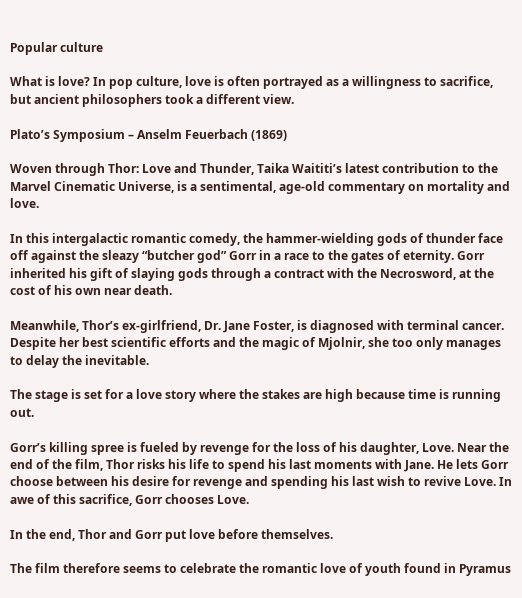Popular culture

What is love? In pop culture, love is often portrayed as a willingness to sacrifice, but ancient philosophers took a different view.

Plato’s Symposium – Anselm Feuerbach (1869)

Woven through Thor: Love and Thunder, Taika Waititi’s latest contribution to the Marvel Cinematic Universe, is a sentimental, age-old commentary on mortality and love.

In this intergalactic romantic comedy, the hammer-wielding gods of thunder face off against the sleazy “butcher god” Gorr in a race to the gates of eternity. Gorr inherited his gift of slaying gods through a contract with the Necrosword, at the cost of his own near death.

Meanwhile, Thor’s ex-girlfriend, Dr. Jane Foster, is diagnosed with terminal cancer. Despite her best scientific efforts and the magic of Mjolnir, she too only manages to delay the inevitable.

The stage is set for a love story where the stakes are high because time is running out.

Gorr’s killing spree is fueled by revenge for the loss of his daughter, Love. Near the end of the film, Thor risks his life to spend his last moments with Jane. He lets Gorr choose between his desire for revenge and spending his last wish to revive Love. In awe of this sacrifice, Gorr chooses Love.

In the end, Thor and Gorr put love before themselves.

The film therefore seems to celebrate the romantic love of youth found in Pyramus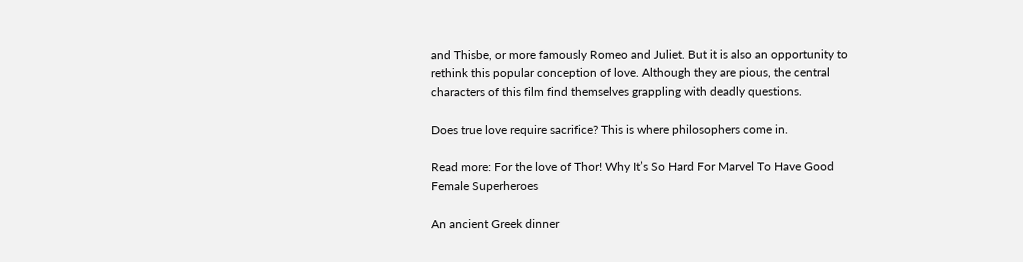and Thisbe, or more famously Romeo and Juliet. But it is also an opportunity to rethink this popular conception of love. Although they are pious, the central characters of this film find themselves grappling with deadly questions.

Does true love require sacrifice? This is where philosophers come in.

Read more: For the love of Thor! Why It’s So Hard For Marvel To Have Good Female Superheroes

An ancient Greek dinner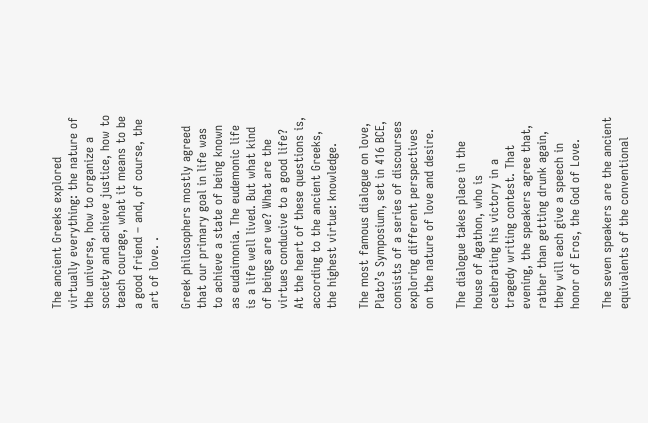The ancient Greeks explored virtually everything: the nature of the universe, how to organize a society and achieve justice, how to teach courage, what it means to be a good friend – and, of course, the art of love. .

Greek philosophers mostly agreed that our primary goal in life was to achieve a state of being known as eudaimonia. The eudemonic life is a life well lived. But what kind of beings are we? What are the virtues conducive to a good life? At the heart of these questions is, according to the ancient Greeks, the highest virtue: knowledge.

The most famous dialogue on love, Plato’s Symposium, set in 416 BCE, consists of a series of discourses exploring different perspectives on the nature of love and desire.

The dialogue takes place in the house of Agathon, who is celebrating his victory in a tragedy writing contest. That evening, the speakers agree that, rather than getting drunk again, they will each give a speech in honor of Eros, the God of Love.

The seven speakers are the ancient equivalents of the conventional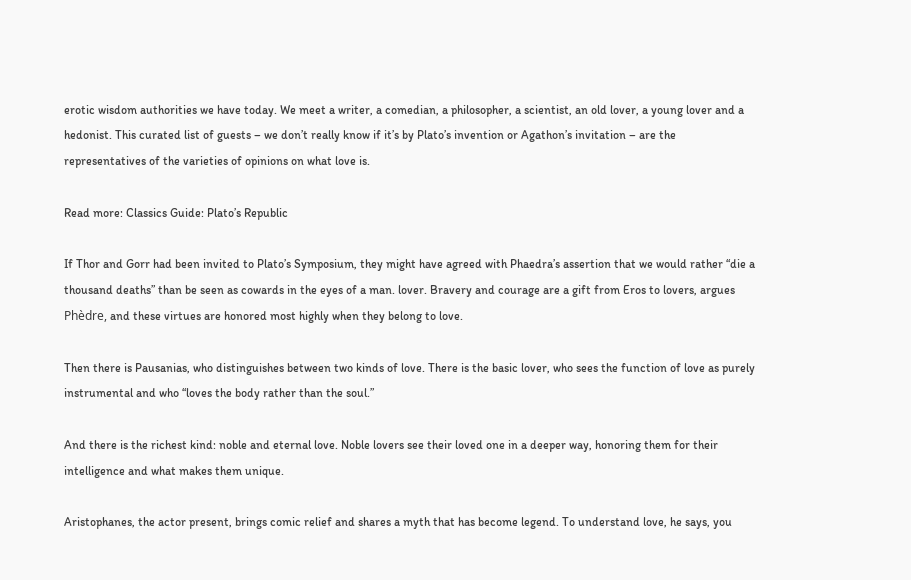erotic wisdom authorities we have today. We meet a writer, a comedian, a philosopher, a scientist, an old lover, a young lover and a hedonist. This curated list of guests – we don’t really know if it’s by Plato’s invention or Agathon’s invitation – are the representatives of the varieties of opinions on what love is.

Read more: Classics Guide: Plato’s Republic

If Thor and Gorr had been invited to Plato’s Symposium, they might have agreed with Phaedra’s assertion that we would rather “die a thousand deaths” than be seen as cowards in the eyes of a man. lover. Bravery and courage are a gift from Eros to lovers, argues Phèdre, and these virtues are honored most highly when they belong to love.

Then there is Pausanias, who distinguishes between two kinds of love. There is the basic lover, who sees the function of love as purely instrumental and who “loves the body rather than the soul.”

And there is the richest kind: noble and eternal love. Noble lovers see their loved one in a deeper way, honoring them for their intelligence and what makes them unique.

Aristophanes, the actor present, brings comic relief and shares a myth that has become legend. To understand love, he says, you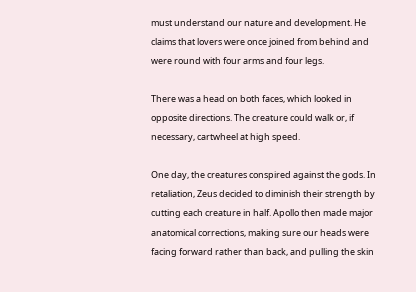must understand our nature and development. He claims that lovers were once joined from behind and were round with four arms and four legs.

There was a head on both faces, which looked in opposite directions. The creature could walk or, if necessary, cartwheel at high speed.

One day, the creatures conspired against the gods. In retaliation, Zeus decided to diminish their strength by cutting each creature in half. Apollo then made major anatomical corrections, making sure our heads were facing forward rather than back, and pulling the skin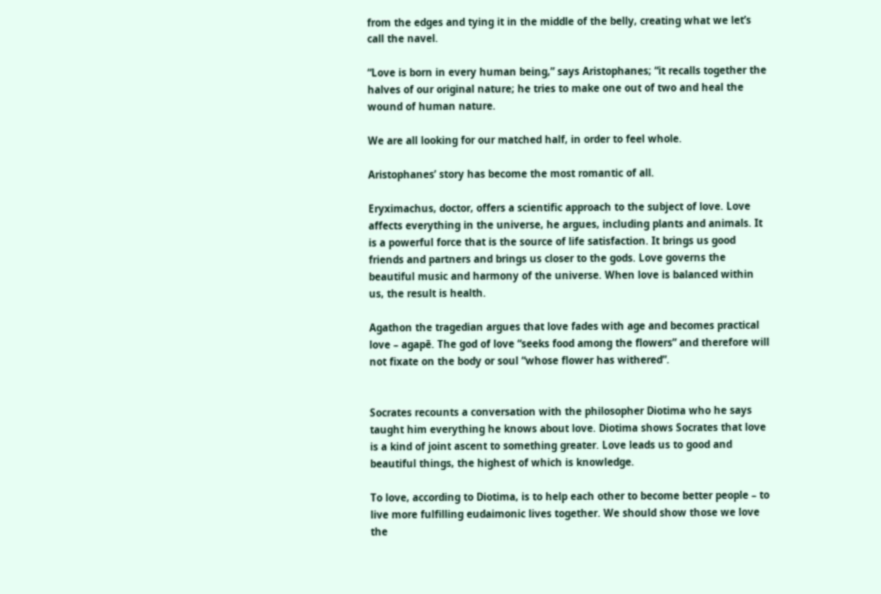from the edges and tying it in the middle of the belly, creating what we let’s call the navel.

“Love is born in every human being,” says Aristophanes; “it recalls together the halves of our original nature; he tries to make one out of two and heal the wound of human nature.

We are all looking for our matched half, in order to feel whole.

Aristophanes’ story has become the most romantic of all.

Eryximachus, doctor, offers a scientific approach to the subject of love. Love affects everything in the universe, he argues, including plants and animals. It is a powerful force that is the source of life satisfaction. It brings us good friends and partners and brings us closer to the gods. Love governs the beautiful music and harmony of the universe. When love is balanced within us, the result is health.

Agathon the tragedian argues that love fades with age and becomes practical love – agapē. The god of love “seeks food among the flowers” and therefore will not fixate on the body or soul “whose flower has withered”.


Socrates recounts a conversation with the philosopher Diotima who he says taught him everything he knows about love. Diotima shows Socrates that love is a kind of joint ascent to something greater. Love leads us to good and beautiful things, the highest of which is knowledge.

To love, according to Diotima, is to help each other to become better people – to live more fulfilling eudaimonic lives together. We should show those we love the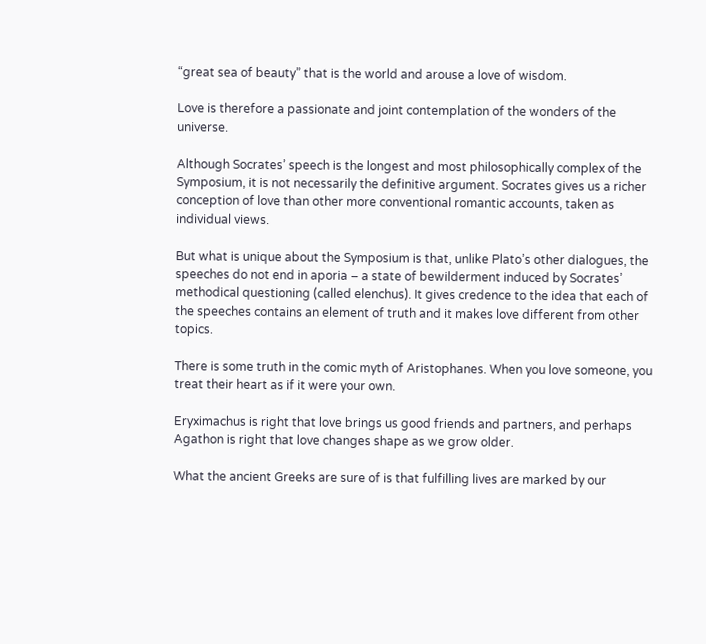“great sea of beauty” that is the world and arouse a love of wisdom.

Love is therefore a passionate and joint contemplation of the wonders of the universe.

Although Socrates’ speech is the longest and most philosophically complex of the Symposium, it is not necessarily the definitive argument. Socrates gives us a richer conception of love than other more conventional romantic accounts, taken as individual views.

But what is unique about the Symposium is that, unlike Plato’s other dialogues, the speeches do not end in aporia – a state of bewilderment induced by Socrates’ methodical questioning (called elenchus). It gives credence to the idea that each of the speeches contains an element of truth and it makes love different from other topics.

There is some truth in the comic myth of Aristophanes. When you love someone, you treat their heart as if it were your own.

Eryximachus is right that love brings us good friends and partners, and perhaps Agathon is right that love changes shape as we grow older.

What the ancient Greeks are sure of is that fulfilling lives are marked by our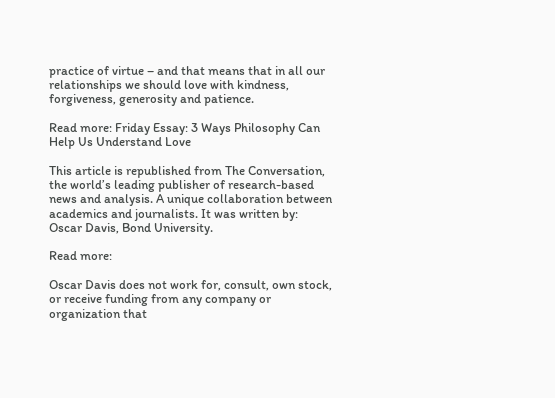practice of virtue – and that means that in all our relationships we should love with kindness, forgiveness, generosity and patience.

Read more: Friday Essay: 3 Ways Philosophy Can Help Us Understand Love

This article is republished from The Conversation, the world’s leading publisher of research-based news and analysis. A unique collaboration between academics and journalists. It was written by: Oscar Davis, Bond University.

Read more:

Oscar Davis does not work for, consult, own stock, or receive funding from any company or organization that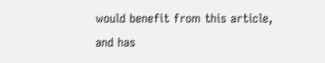would benefit from this article, and has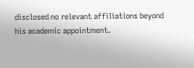disclosed no relevant affiliations beyond his academic appointment.